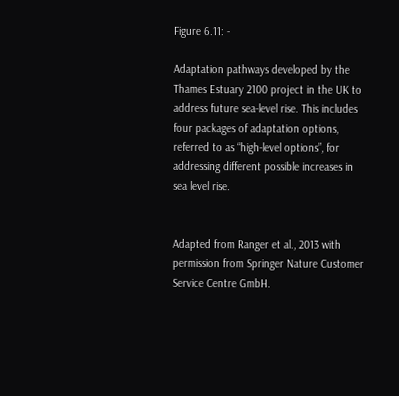Figure 6.11: -

Adaptation pathways developed by the Thames Estuary 2100 project in the UK to address future sea-level rise. This includes four packages of adaptation options, referred to as “high-level options”, for addressing different possible increases in sea level rise.


Adapted from Ranger et al., 2013 with permission from Springer Nature Customer Service Centre GmbH.